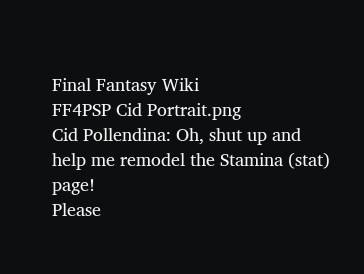Final Fantasy Wiki
FF4PSP Cid Portrait.png
Cid Pollendina: Oh, shut up and help me remodel the Stamina (stat) page!
Please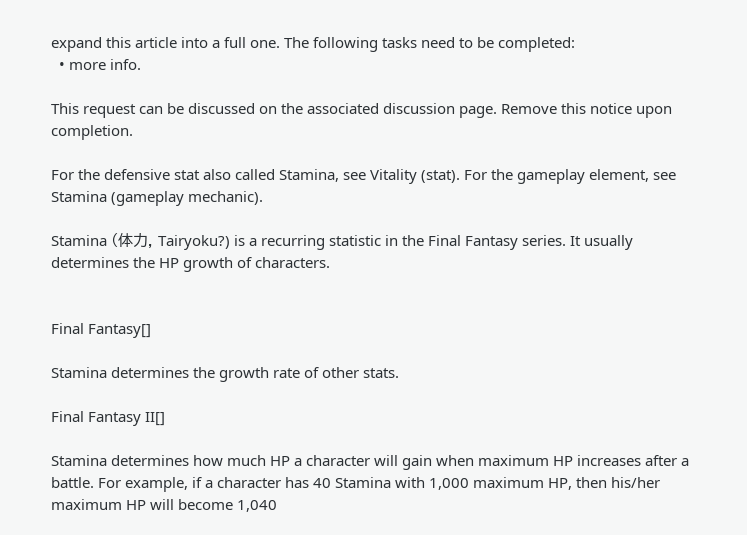expand this article into a full one. The following tasks need to be completed:
  • more info.

This request can be discussed on the associated discussion page. Remove this notice upon completion.

For the defensive stat also called Stamina, see Vitality (stat). For the gameplay element, see Stamina (gameplay mechanic).

Stamina (体力, Tairyoku?) is a recurring statistic in the Final Fantasy series. It usually determines the HP growth of characters.


Final Fantasy[]

Stamina determines the growth rate of other stats.

Final Fantasy II[]

Stamina determines how much HP a character will gain when maximum HP increases after a battle. For example, if a character has 40 Stamina with 1,000 maximum HP, then his/her maximum HP will become 1,040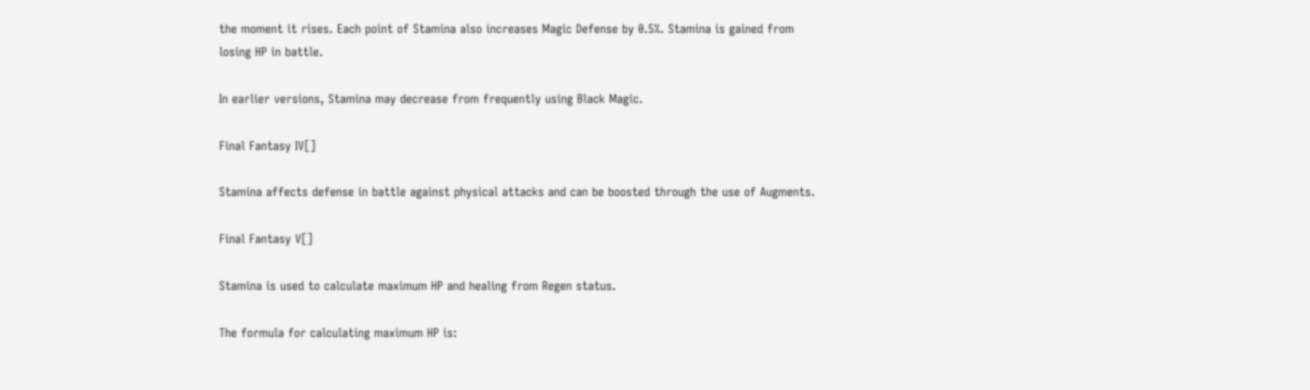the moment it rises. Each point of Stamina also increases Magic Defense by 0.5%. Stamina is gained from losing HP in battle.

In earlier versions, Stamina may decrease from frequently using Black Magic.

Final Fantasy IV[]

Stamina affects defense in battle against physical attacks and can be boosted through the use of Augments.

Final Fantasy V[]

Stamina is used to calculate maximum HP and healing from Regen status.

The formula for calculating maximum HP is: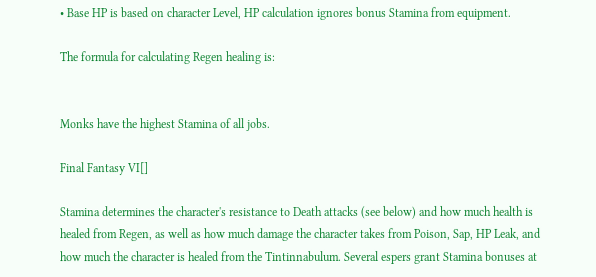• Base HP is based on character Level, HP calculation ignores bonus Stamina from equipment.

The formula for calculating Regen healing is:


Monks have the highest Stamina of all jobs.

Final Fantasy VI[]

Stamina determines the character's resistance to Death attacks (see below) and how much health is healed from Regen, as well as how much damage the character takes from Poison, Sap, HP Leak, and how much the character is healed from the Tintinnabulum. Several espers grant Stamina bonuses at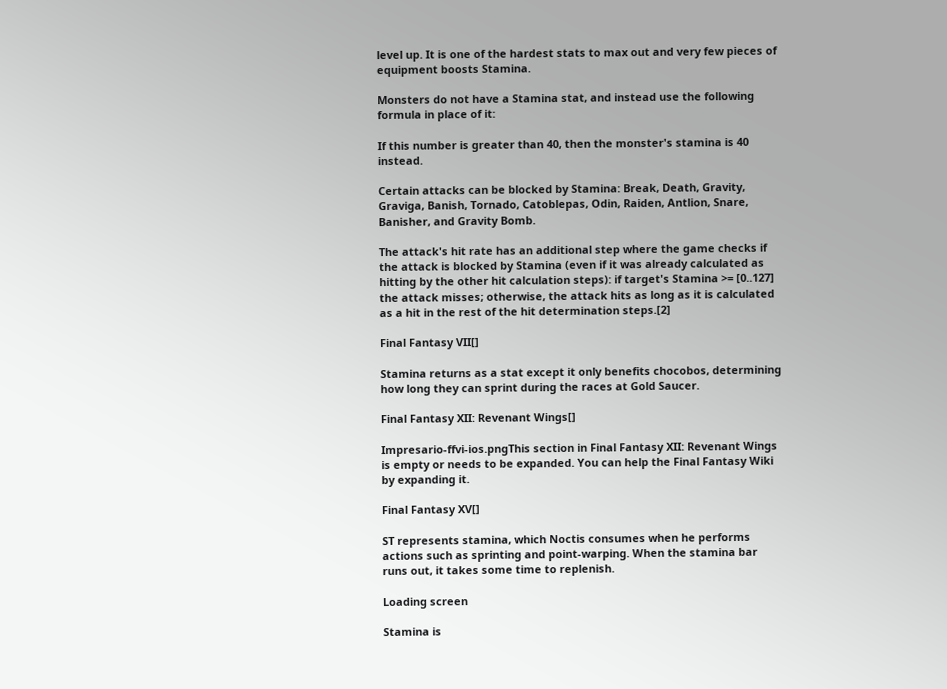level up. It is one of the hardest stats to max out and very few pieces of equipment boosts Stamina.

Monsters do not have a Stamina stat, and instead use the following formula in place of it:

If this number is greater than 40, then the monster's stamina is 40 instead.

Certain attacks can be blocked by Stamina: Break, Death, Gravity, Graviga, Banish, Tornado, Catoblepas, Odin, Raiden, Antlion, Snare, Banisher, and Gravity Bomb.

The attack's hit rate has an additional step where the game checks if the attack is blocked by Stamina (even if it was already calculated as hitting by the other hit calculation steps): if target's Stamina >= [0..127] the attack misses; otherwise, the attack hits as long as it is calculated as a hit in the rest of the hit determination steps.[2]

Final Fantasy VII[]

Stamina returns as a stat except it only benefits chocobos, determining how long they can sprint during the races at Gold Saucer.

Final Fantasy XII: Revenant Wings[]

Impresario-ffvi-ios.pngThis section in Final Fantasy XII: Revenant Wings is empty or needs to be expanded. You can help the Final Fantasy Wiki by expanding it.

Final Fantasy XV[]

ST represents stamina, which Noctis consumes when he performs actions such as sprinting and point-warping. When the stamina bar runs out, it takes some time to replenish.

Loading screen

Stamina is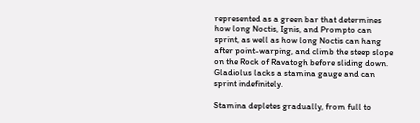represented as a green bar that determines how long Noctis, Ignis, and Prompto can sprint, as well as how long Noctis can hang after point-warping, and climb the steep slope on the Rock of Ravatogh before sliding down. Gladiolus lacks a stamina gauge and can sprint indefinitely.

Stamina depletes gradually, from full to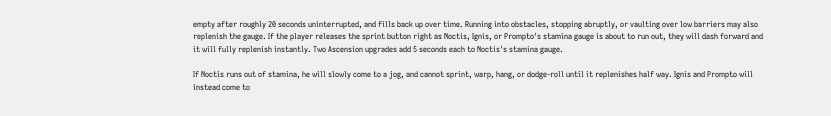empty after roughly 20 seconds uninterrupted, and fills back up over time. Running into obstacles, stopping abruptly, or vaulting over low barriers may also replenish the gauge. If the player releases the sprint button right as Noctis, Ignis, or Prompto's stamina gauge is about to run out, they will dash forward and it will fully replenish instantly. Two Ascension upgrades add 5 seconds each to Noctis's stamina gauge.

If Noctis runs out of stamina, he will slowly come to a jog, and cannot sprint, warp, hang, or dodge-roll until it replenishes half way. Ignis and Prompto will instead come to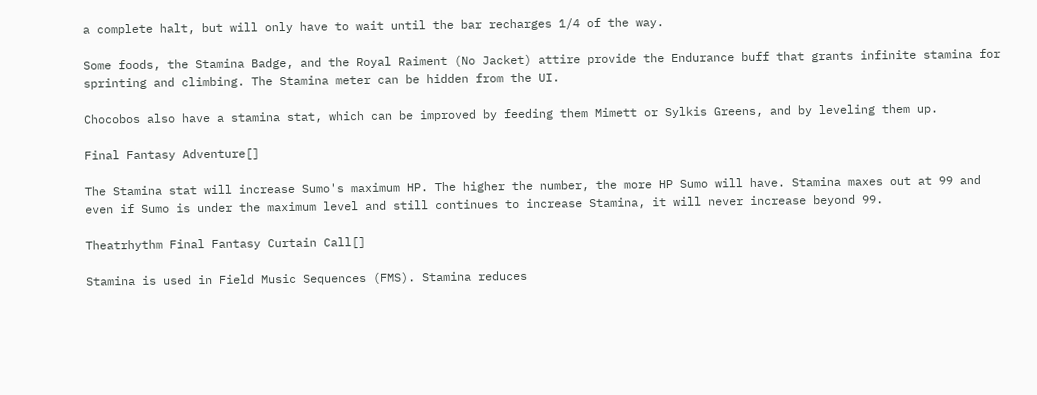a complete halt, but will only have to wait until the bar recharges 1/4 of the way.

Some foods, the Stamina Badge, and the Royal Raiment (No Jacket) attire provide the Endurance buff that grants infinite stamina for sprinting and climbing. The Stamina meter can be hidden from the UI.

Chocobos also have a stamina stat, which can be improved by feeding them Mimett or Sylkis Greens, and by leveling them up.

Final Fantasy Adventure[]

The Stamina stat will increase Sumo's maximum HP. The higher the number, the more HP Sumo will have. Stamina maxes out at 99 and even if Sumo is under the maximum level and still continues to increase Stamina, it will never increase beyond 99.

Theatrhythm Final Fantasy Curtain Call[]

Stamina is used in Field Music Sequences (FMS). Stamina reduces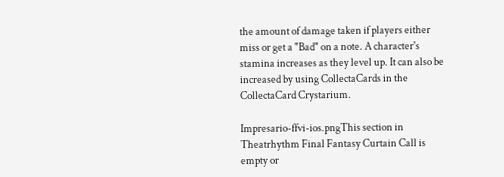the amount of damage taken if players either miss or get a "Bad" on a note. A character's stamina increases as they level up. It can also be increased by using CollectaCards in the CollectaCard Crystarium.

Impresario-ffvi-ios.pngThis section in Theatrhythm Final Fantasy Curtain Call is empty or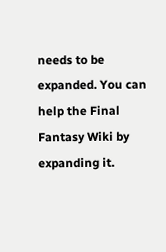needs to be expanded. You can help the Final Fantasy Wiki by expanding it.